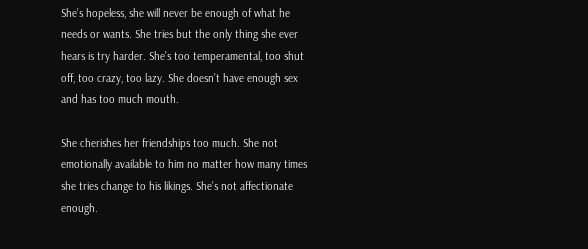She’s hopeless, she will never be enough of what he needs or wants. She tries but the only thing she ever hears is try harder. She’s too temperamental, too shut off, too crazy, too lazy. She doesn’t have enough sex and has too much mouth.

She cherishes her friendships too much. She not emotionally available to him no matter how many times she tries change to his likings. She’s not affectionate enough.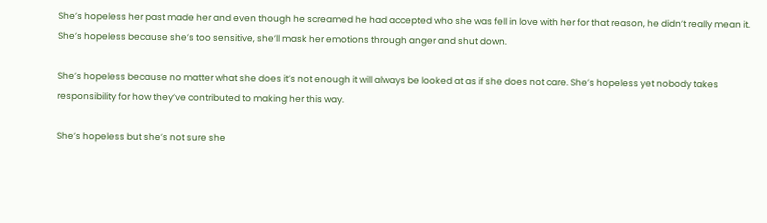She’s hopeless her past made her and even though he screamed he had accepted who she was fell in love with her for that reason, he didn’t really mean it. She’s hopeless because she’s too sensitive, she’ll mask her emotions through anger and shut down.

She’s hopeless because no matter what she does it’s not enough it will always be looked at as if she does not care. She’s hopeless yet nobody takes responsibility for how they’ve contributed to making her this way.

She’s hopeless but she’s not sure she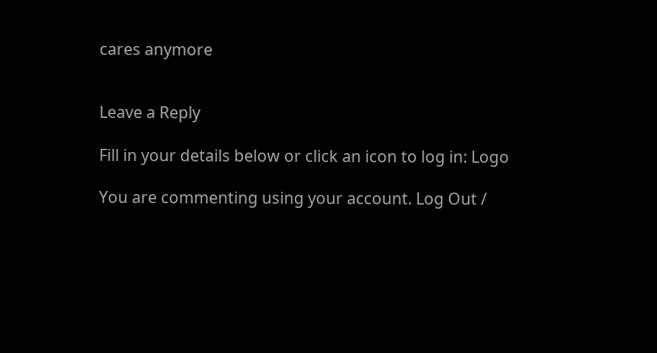cares anymore


Leave a Reply

Fill in your details below or click an icon to log in: Logo

You are commenting using your account. Log Out /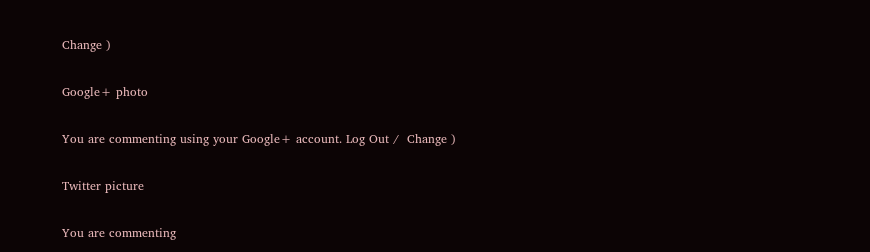Change )

Google+ photo

You are commenting using your Google+ account. Log Out /  Change )

Twitter picture

You are commenting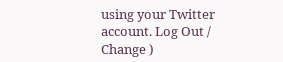using your Twitter account. Log Out /  Change )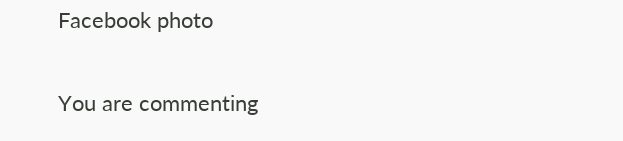Facebook photo

You are commenting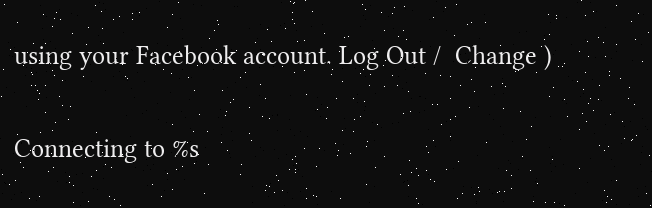using your Facebook account. Log Out /  Change )

Connecting to %s